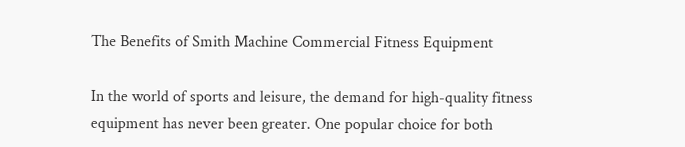The Benefits of Smith Machine Commercial Fitness Equipment

In the world of sports and leisure, the demand for high-quality fitness equipment has never been greater. One popular choice for both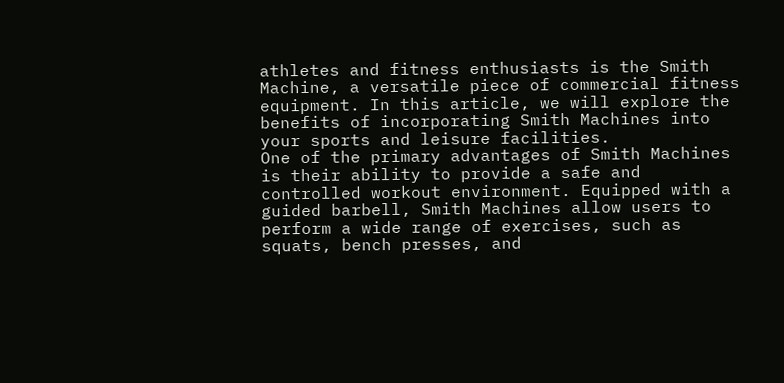athletes and fitness enthusiasts is the Smith Machine, a versatile piece of commercial fitness equipment. In this article, we will explore the benefits of incorporating Smith Machines into your sports and leisure facilities.
One of the primary advantages of Smith Machines is their ability to provide a safe and controlled workout environment. Equipped with a guided barbell, Smith Machines allow users to perform a wide range of exercises, such as squats, bench presses, and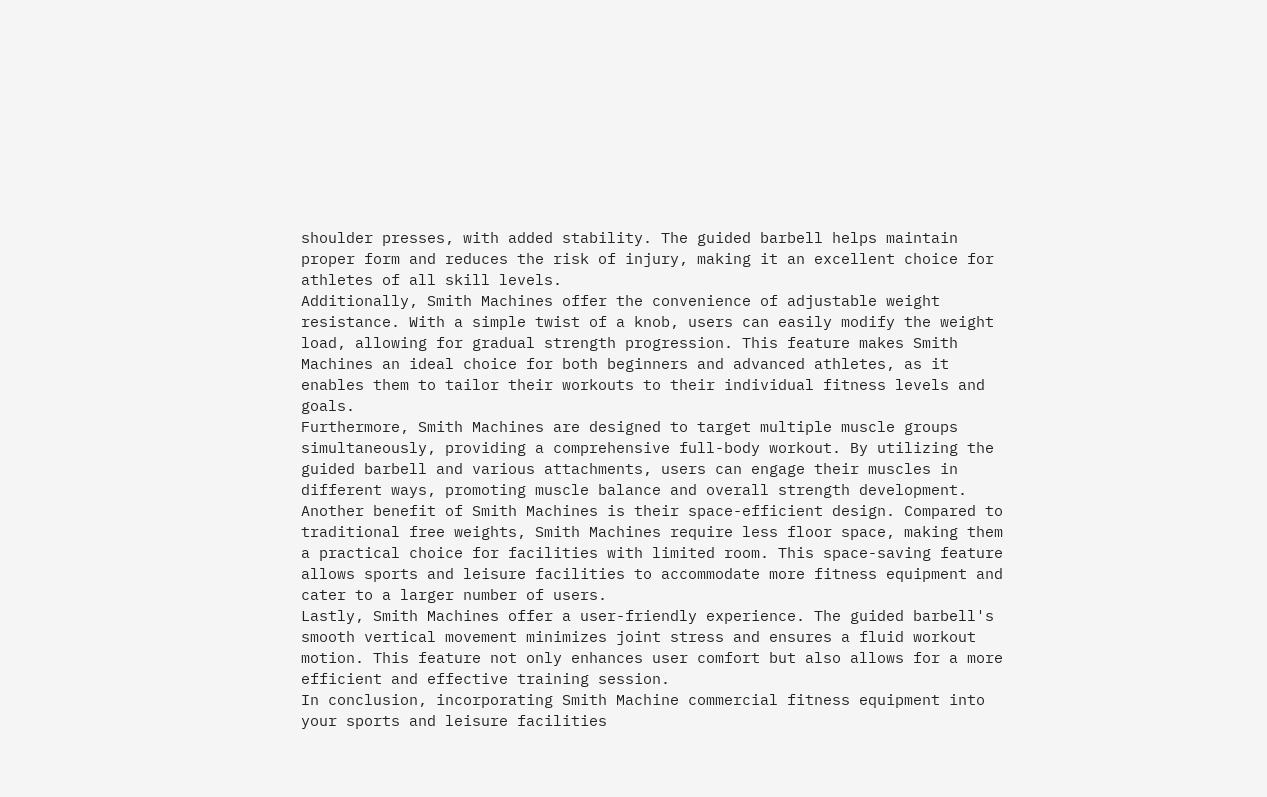shoulder presses, with added stability. The guided barbell helps maintain proper form and reduces the risk of injury, making it an excellent choice for athletes of all skill levels.
Additionally, Smith Machines offer the convenience of adjustable weight resistance. With a simple twist of a knob, users can easily modify the weight load, allowing for gradual strength progression. This feature makes Smith Machines an ideal choice for both beginners and advanced athletes, as it enables them to tailor their workouts to their individual fitness levels and goals.
Furthermore, Smith Machines are designed to target multiple muscle groups simultaneously, providing a comprehensive full-body workout. By utilizing the guided barbell and various attachments, users can engage their muscles in different ways, promoting muscle balance and overall strength development.
Another benefit of Smith Machines is their space-efficient design. Compared to traditional free weights, Smith Machines require less floor space, making them a practical choice for facilities with limited room. This space-saving feature allows sports and leisure facilities to accommodate more fitness equipment and cater to a larger number of users.
Lastly, Smith Machines offer a user-friendly experience. The guided barbell's smooth vertical movement minimizes joint stress and ensures a fluid workout motion. This feature not only enhances user comfort but also allows for a more efficient and effective training session.
In conclusion, incorporating Smith Machine commercial fitness equipment into your sports and leisure facilities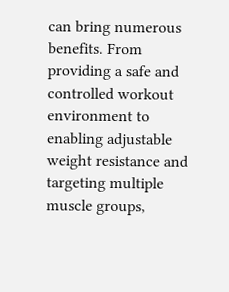can bring numerous benefits. From providing a safe and controlled workout environment to enabling adjustable weight resistance and targeting multiple muscle groups,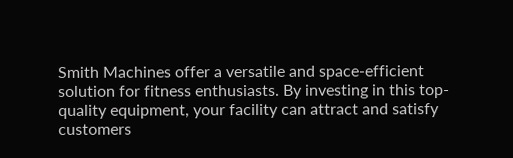Smith Machines offer a versatile and space-efficient solution for fitness enthusiasts. By investing in this top-quality equipment, your facility can attract and satisfy customers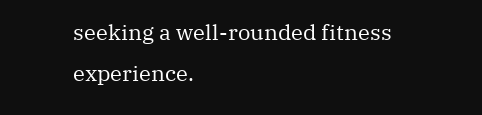seeking a well-rounded fitness experience.